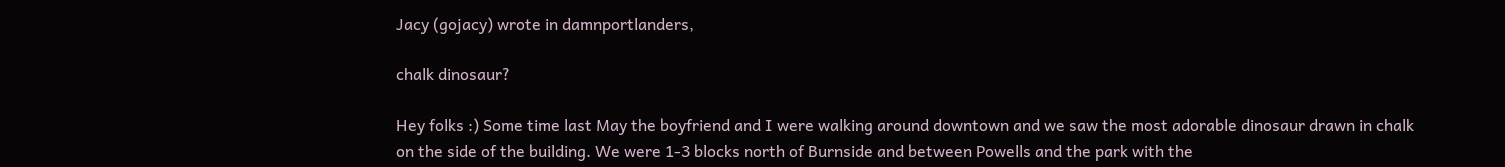Jacy (gojacy) wrote in damnportlanders,

chalk dinosaur?

Hey folks :) Some time last May the boyfriend and I were walking around downtown and we saw the most adorable dinosaur drawn in chalk on the side of the building. We were 1-3 blocks north of Burnside and between Powells and the park with the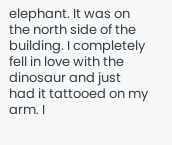elephant. It was on the north side of the building. I completely fell in love with the dinosaur and just had it tattooed on my arm. I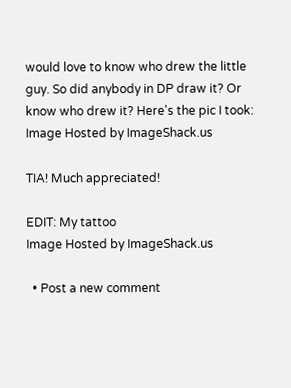would love to know who drew the little guy. So did anybody in DP draw it? Or know who drew it? Here's the pic I took:
Image Hosted by ImageShack.us

TIA! Much appreciated!

EDIT: My tattoo
Image Hosted by ImageShack.us

  • Post a new comment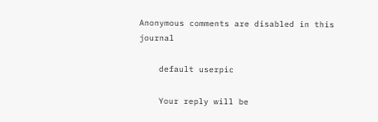Anonymous comments are disabled in this journal

    default userpic

    Your reply will be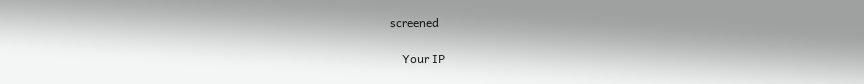screened

    Your IP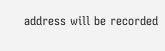address will be recorded